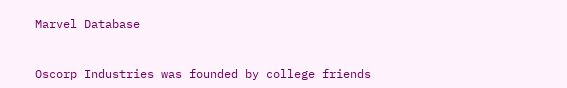Marvel Database


Oscorp Industries was founded by college friends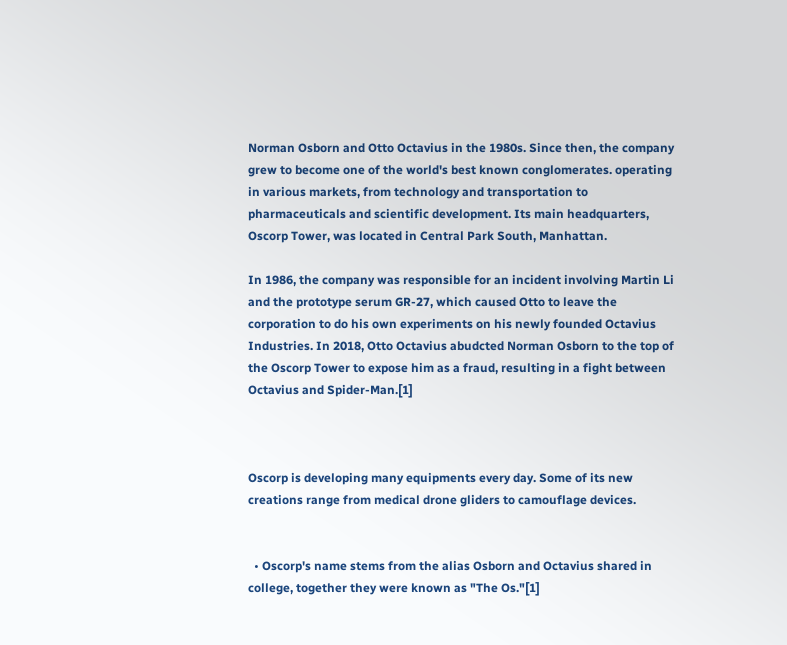Norman Osborn and Otto Octavius in the 1980s. Since then, the company grew to become one of the world's best known conglomerates. operating in various markets, from technology and transportation to pharmaceuticals and scientific development. Its main headquarters, Oscorp Tower, was located in Central Park South, Manhattan.

In 1986, the company was responsible for an incident involving Martin Li and the prototype serum GR-27, which caused Otto to leave the corporation to do his own experiments on his newly founded Octavius Industries. In 2018, Otto Octavius abudcted Norman Osborn to the top of the Oscorp Tower to expose him as a fraud, resulting in a fight between Octavius and Spider-Man.[1]



Oscorp is developing many equipments every day. Some of its new creations range from medical drone gliders to camouflage devices.


  • Oscorp's name stems from the alias Osborn and Octavius shared in college, together they were known as "The Os."[1]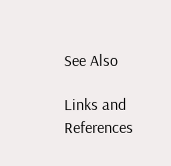See Also

Links and References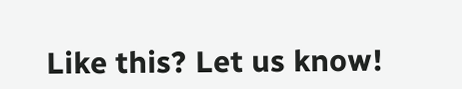Like this? Let us know!